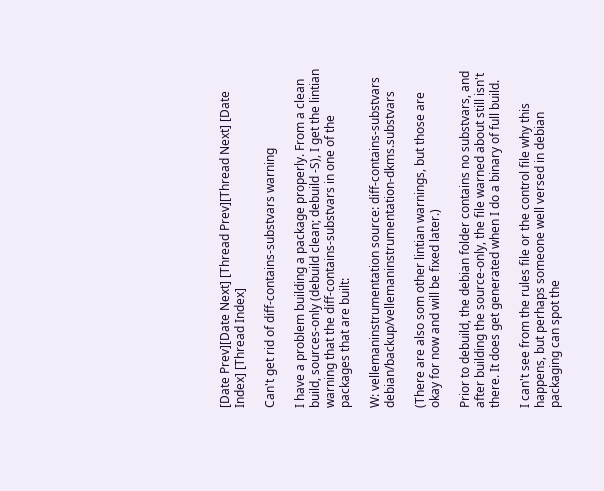[Date Prev][Date Next] [Thread Prev][Thread Next] [Date Index] [Thread Index]

Can't get rid of diff-contains-substvars warning

I have a problem building a package properly. From a clean build, sources-only (debuild clean; debuild -S), I get the lintian warning that the diff-contains-substvars in one of the packages that are built:

W: vellemaninstrumentation source: diff-contains-substvars debian/backup/vellemaninstrumentation-dkms.substvars

(There are also som other lintian warnings, but those are okay for now and will be fixed later.)

Prior to debuild, the debian folder contains no substvars, and after building the source-only, the file warned about still isn't there. It does get generated when I do a binary of full build.

I can't see from the rules file or the control file why this happens, but perhaps someone well versed in debian packaging can spot the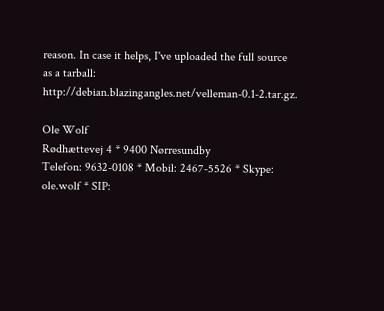reason. In case it helps, I've uploaded the full source as a tarball: http://debian.blazingangles.net/velleman-0.1-2.tar.gz.

Ole Wolf
Rødhættevej 4 * 9400 Nørresundby
Telefon: 9632-0108 * Mobil: 2467-5526 * Skype: ole.wolf * SIP: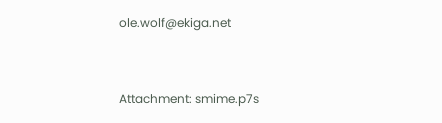ole.wolf@ekiga.net


Attachment: smime.p7s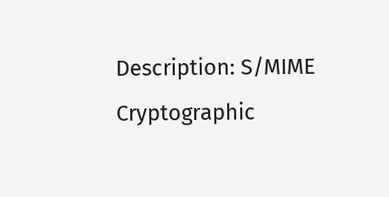Description: S/MIME Cryptographic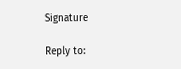Signature

Reply to: